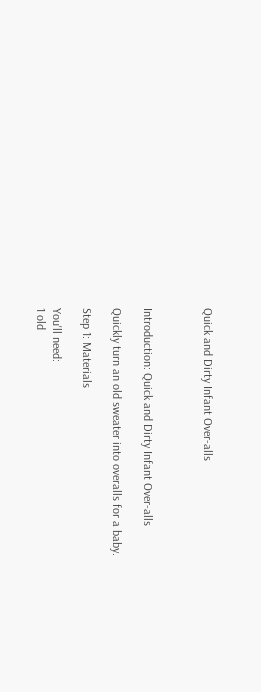Quick and Dirty Infant Over-alls



Introduction: Quick and Dirty Infant Over-alls

Quickly turn an old sweater into overalls for a baby.

Step 1: Materials

You'll need:
1 old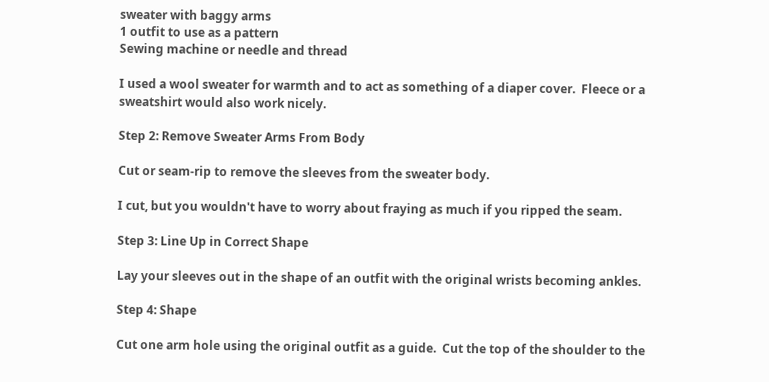sweater with baggy arms
1 outfit to use as a pattern
Sewing machine or needle and thread

I used a wool sweater for warmth and to act as something of a diaper cover.  Fleece or a sweatshirt would also work nicely.

Step 2: Remove Sweater Arms From Body

Cut or seam-rip to remove the sleeves from the sweater body.

I cut, but you wouldn't have to worry about fraying as much if you ripped the seam.

Step 3: Line Up in Correct Shape

Lay your sleeves out in the shape of an outfit with the original wrists becoming ankles.

Step 4: Shape

Cut one arm hole using the original outfit as a guide.  Cut the top of the shoulder to the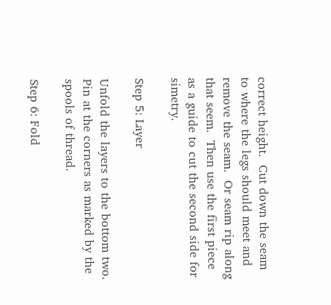correct height.  Cut down the seam to where the legs should meet and remove the seam.  Or seam rip along that seem.  Then use the first piece as a guide to cut the second side for simetry.

Step 5: Layer

Unfold the layers to the bottom two.  Pin at the corners as marked by the spools of thread.

Step 6: Fold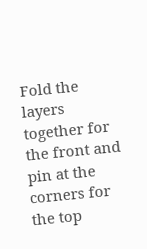Fold the layers together for the front and pin at the corners for the top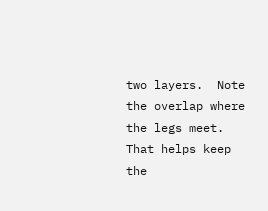two layers.  Note the overlap where the legs meet.  That helps keep the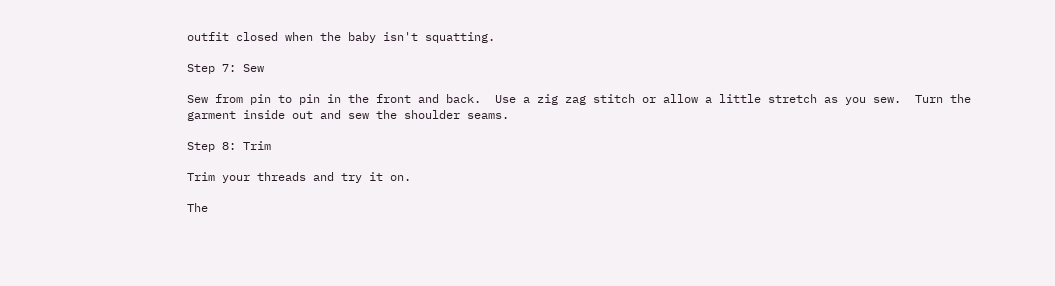outfit closed when the baby isn't squatting.

Step 7: Sew

Sew from pin to pin in the front and back.  Use a zig zag stitch or allow a little stretch as you sew.  Turn the garment inside out and sew the shoulder seams.

Step 8: Trim

Trim your threads and try it on.

The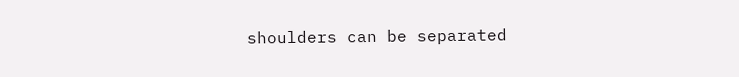shoulders can be separated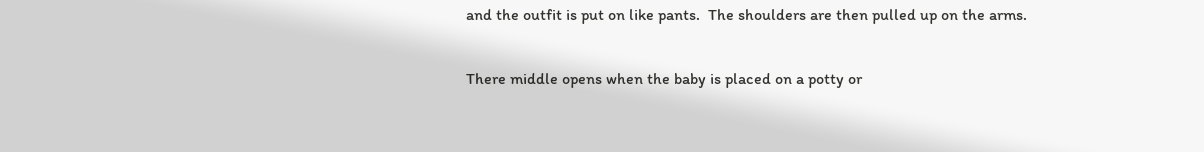and the outfit is put on like pants.  The shoulders are then pulled up on the arms.

There middle opens when the baby is placed on a potty or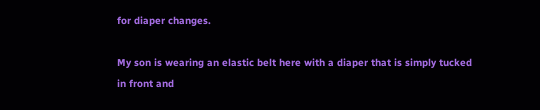for diaper changes.

My son is wearing an elastic belt here with a diaper that is simply tucked in front and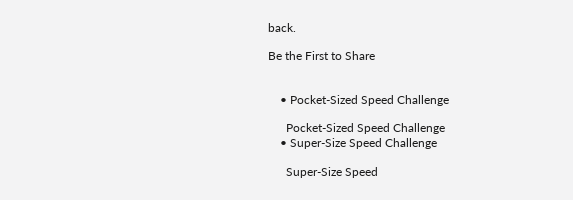back.

Be the First to Share


    • Pocket-Sized Speed Challenge

      Pocket-Sized Speed Challenge
    • Super-Size Speed Challenge

      Super-Size Speed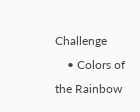Challenge
    • Colors of the Rainbow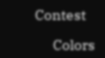Contest

      Colors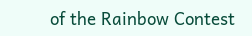of the Rainbow Contest